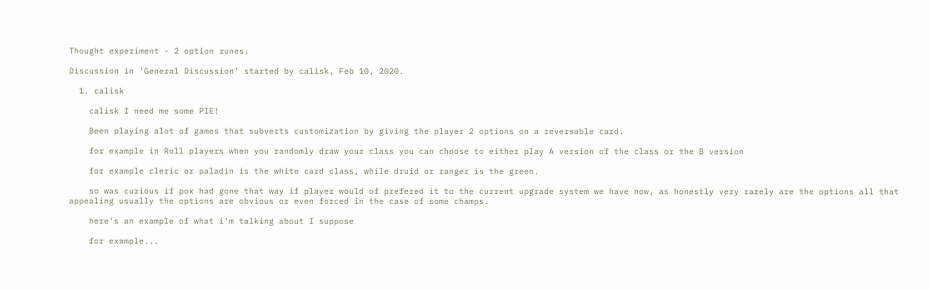Thought experiment - 2 option runes.

Discussion in 'General Discussion' started by calisk, Feb 10, 2020.

  1. calisk

    calisk I need me some PIE!

    Been playing alot of games that subverts customization by giving the player 2 options on a reversable card.

    for example in Roll players when you randomly draw your class you can choose to either play A version of the class or the B version

    for example cleric or paladin is the white card class, while druid or ranger is the green.

    so was curious if pox had gone that way if player would of prefered it to the current upgrade system we have now, as honestly very rarely are the options all that appealing usually the options are obvious or even forced in the case of some champs.

    here's an example of what i'm talking about I suppose

    for example...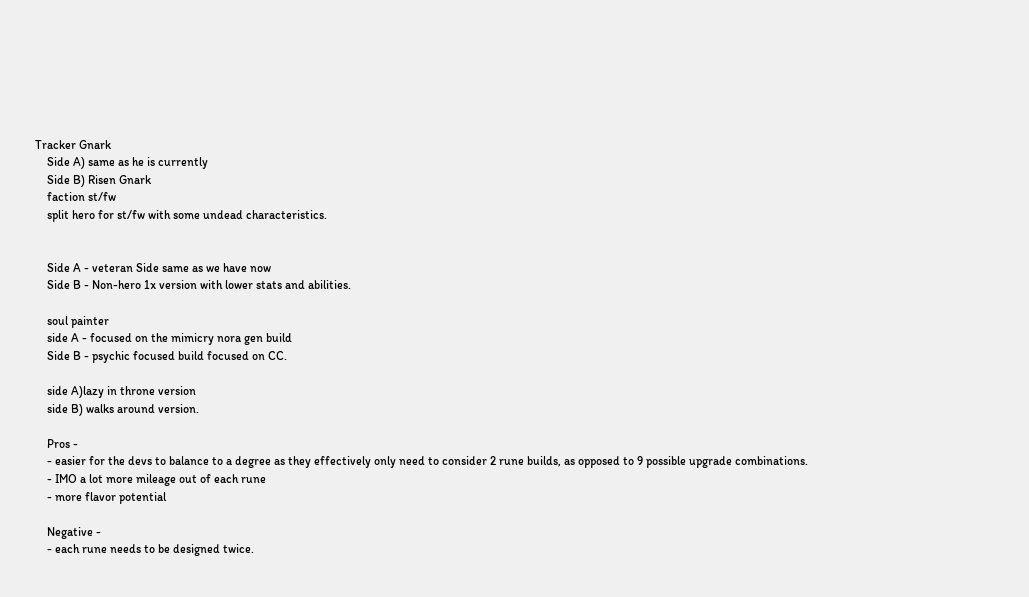Tracker Gnark
    Side A) same as he is currently
    Side B) Risen Gnark
    faction st/fw
    split hero for st/fw with some undead characteristics.


    Side A - veteran Side same as we have now
    Side B - Non-hero 1x version with lower stats and abilities.

    soul painter
    side A - focused on the mimicry nora gen build
    Side B - psychic focused build focused on CC.

    side A)lazy in throne version
    side B) walks around version.

    Pros -
    - easier for the devs to balance to a degree as they effectively only need to consider 2 rune builds, as opposed to 9 possible upgrade combinations.
    - IMO a lot more mileage out of each rune
    - more flavor potential

    Negative -
    - each rune needs to be designed twice.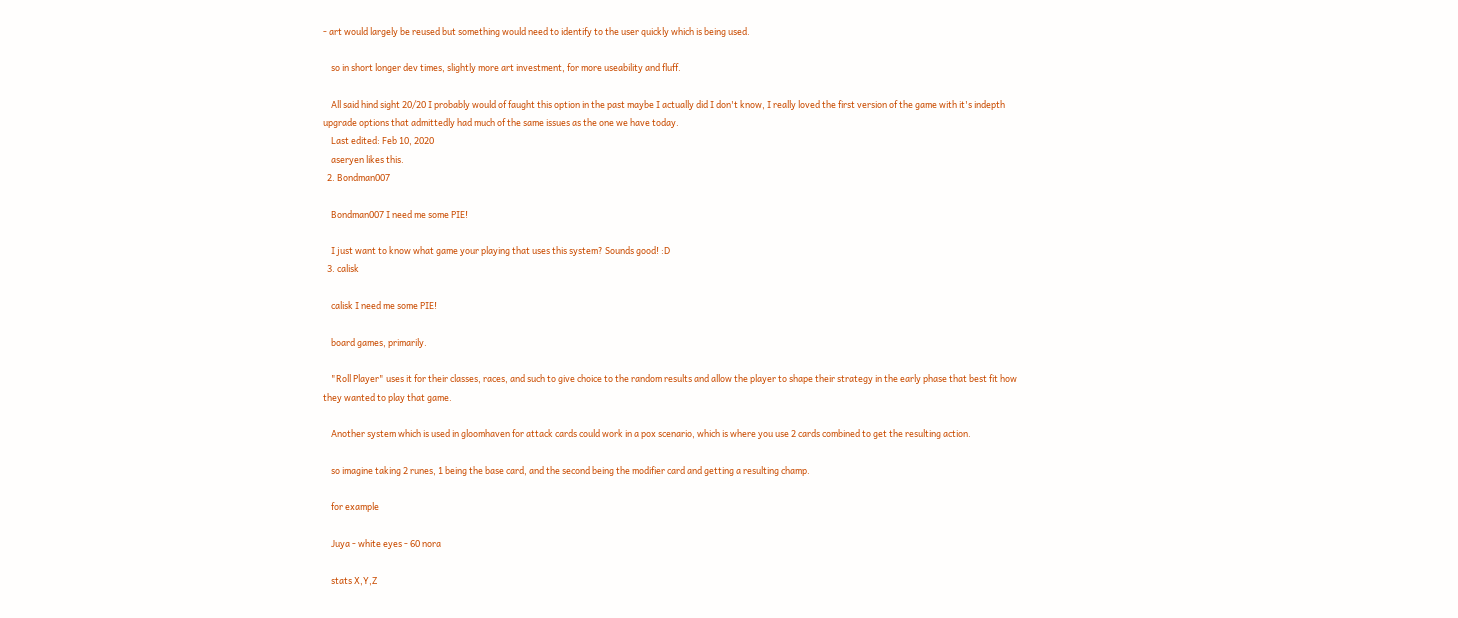- art would largely be reused but something would need to identify to the user quickly which is being used.

    so in short longer dev times, slightly more art investment, for more useability and fluff.

    All said hind sight 20/20 I probably would of faught this option in the past maybe I actually did I don't know, I really loved the first version of the game with it's indepth upgrade options that admittedly had much of the same issues as the one we have today.
    Last edited: Feb 10, 2020
    aseryen likes this.
  2. Bondman007

    Bondman007 I need me some PIE!

    I just want to know what game your playing that uses this system? Sounds good! :D
  3. calisk

    calisk I need me some PIE!

    board games, primarily.

    "Roll Player" uses it for their classes, races, and such to give choice to the random results and allow the player to shape their strategy in the early phase that best fit how they wanted to play that game.

    Another system which is used in gloomhaven for attack cards could work in a pox scenario, which is where you use 2 cards combined to get the resulting action.

    so imagine taking 2 runes, 1 being the base card, and the second being the modifier card and getting a resulting champ.

    for example

    Juya - white eyes - 60 nora

    stats X,Y,Z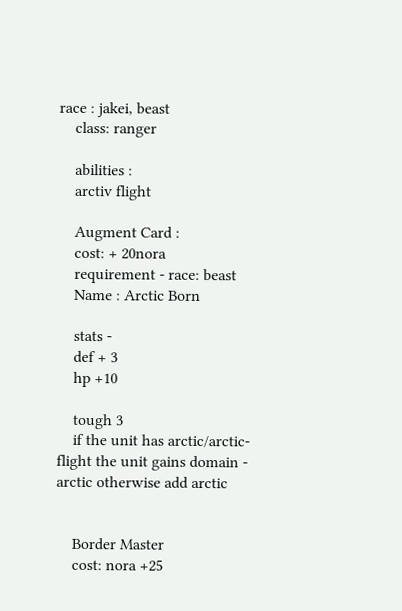race : jakei, beast
    class: ranger

    abilities :
    arctiv flight

    Augment Card :
    cost: + 20nora
    requirement - race: beast
    Name : Arctic Born

    stats -
    def + 3
    hp +10

    tough 3
    if the unit has arctic/arctic-flight the unit gains domain - arctic otherwise add arctic


    Border Master
    cost: nora +25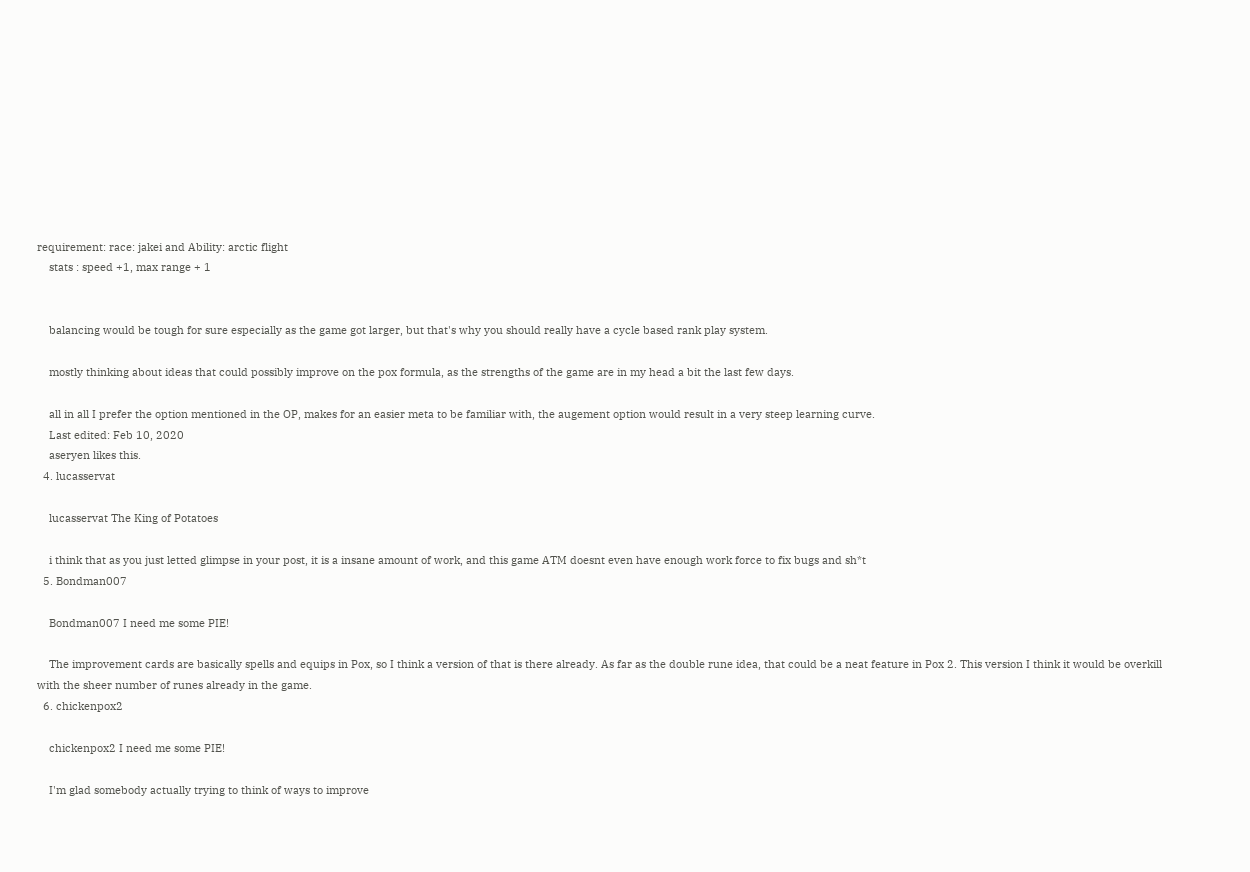requirement: race: jakei and Ability: arctic flight
    stats : speed +1, max range + 1


    balancing would be tough for sure especially as the game got larger, but that's why you should really have a cycle based rank play system.

    mostly thinking about ideas that could possibly improve on the pox formula, as the strengths of the game are in my head a bit the last few days.

    all in all I prefer the option mentioned in the OP, makes for an easier meta to be familiar with, the augement option would result in a very steep learning curve.
    Last edited: Feb 10, 2020
    aseryen likes this.
  4. lucasservat

    lucasservat The King of Potatoes

    i think that as you just letted glimpse in your post, it is a insane amount of work, and this game ATM doesnt even have enough work force to fix bugs and sh*t
  5. Bondman007

    Bondman007 I need me some PIE!

    The improvement cards are basically spells and equips in Pox, so I think a version of that is there already. As far as the double rune idea, that could be a neat feature in Pox 2. This version I think it would be overkill with the sheer number of runes already in the game.
  6. chickenpox2

    chickenpox2 I need me some PIE!

    I'm glad somebody actually trying to think of ways to improve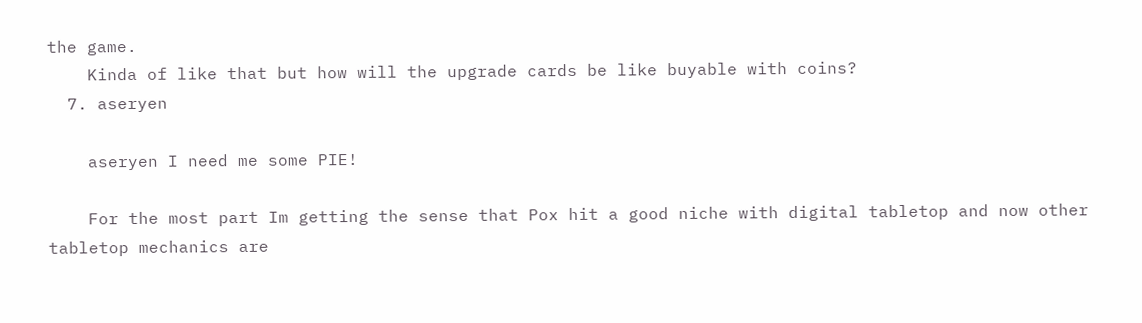the game.
    Kinda of like that but how will the upgrade cards be like buyable with coins?
  7. aseryen

    aseryen I need me some PIE!

    For the most part Im getting the sense that Pox hit a good niche with digital tabletop and now other tabletop mechanics are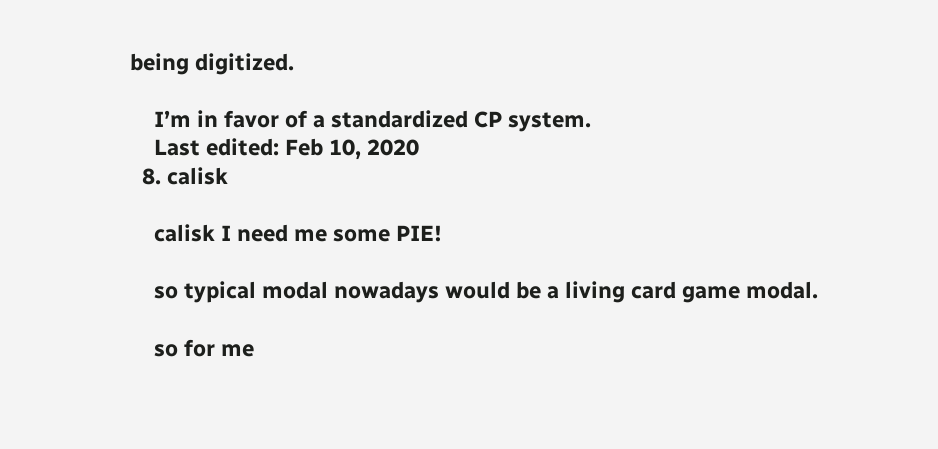being digitized.

    I’m in favor of a standardized CP system.
    Last edited: Feb 10, 2020
  8. calisk

    calisk I need me some PIE!

    so typical modal nowadays would be a living card game modal.

    so for me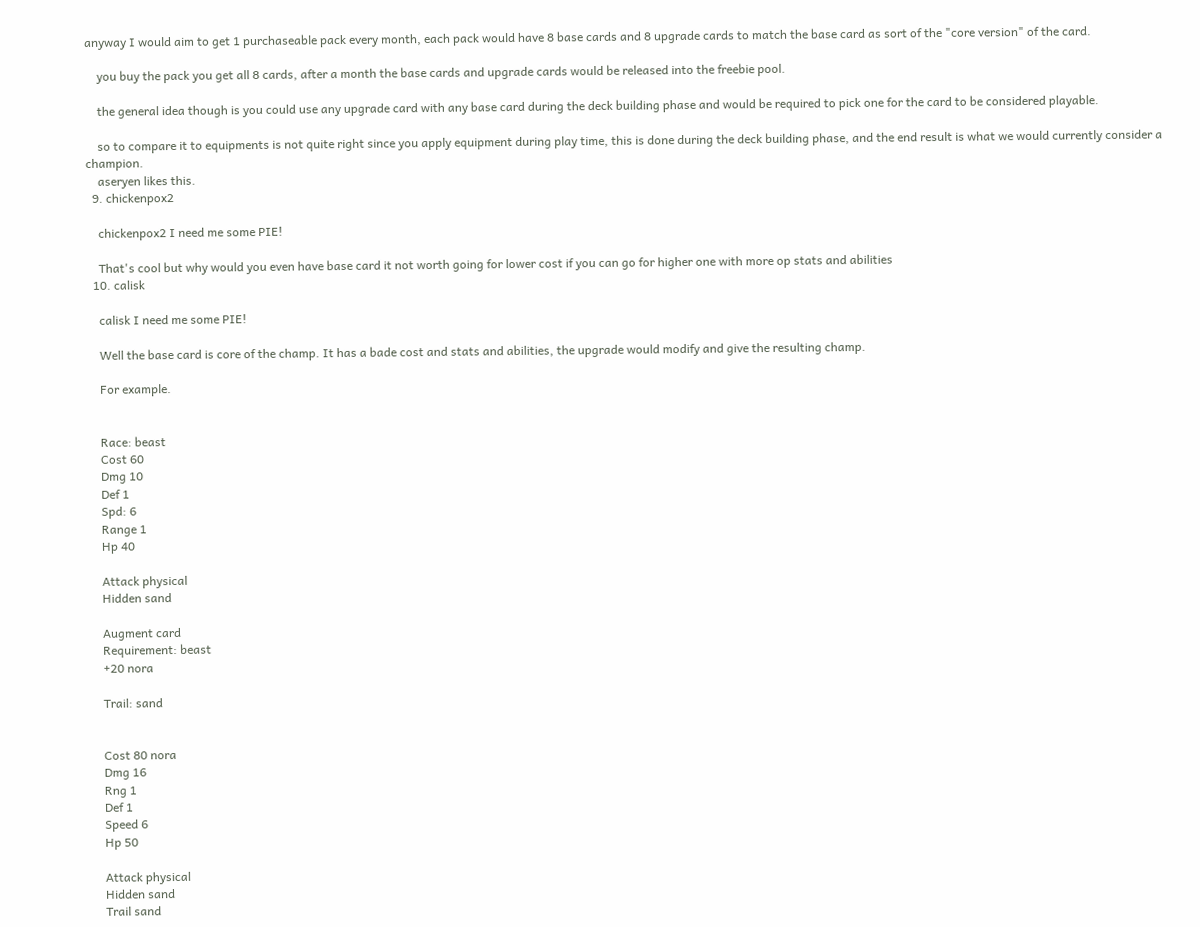anyway I would aim to get 1 purchaseable pack every month, each pack would have 8 base cards and 8 upgrade cards to match the base card as sort of the "core version" of the card.

    you buy the pack you get all 8 cards, after a month the base cards and upgrade cards would be released into the freebie pool.

    the general idea though is you could use any upgrade card with any base card during the deck building phase and would be required to pick one for the card to be considered playable.

    so to compare it to equipments is not quite right since you apply equipment during play time, this is done during the deck building phase, and the end result is what we would currently consider a champion.
    aseryen likes this.
  9. chickenpox2

    chickenpox2 I need me some PIE!

    That's cool but why would you even have base card it not worth going for lower cost if you can go for higher one with more op stats and abilities
  10. calisk

    calisk I need me some PIE!

    Well the base card is core of the champ. It has a bade cost and stats and abilities, the upgrade would modify and give the resulting champ.

    For example.


    Race: beast
    Cost 60
    Dmg 10
    Def 1
    Spd: 6
    Range 1
    Hp 40

    Attack physical
    Hidden sand

    Augment card
    Requirement: beast
    +20 nora

    Trail: sand


    Cost 80 nora
    Dmg 16
    Rng 1
    Def 1
    Speed 6
    Hp 50

    Attack physical
    Hidden sand
    Trail sand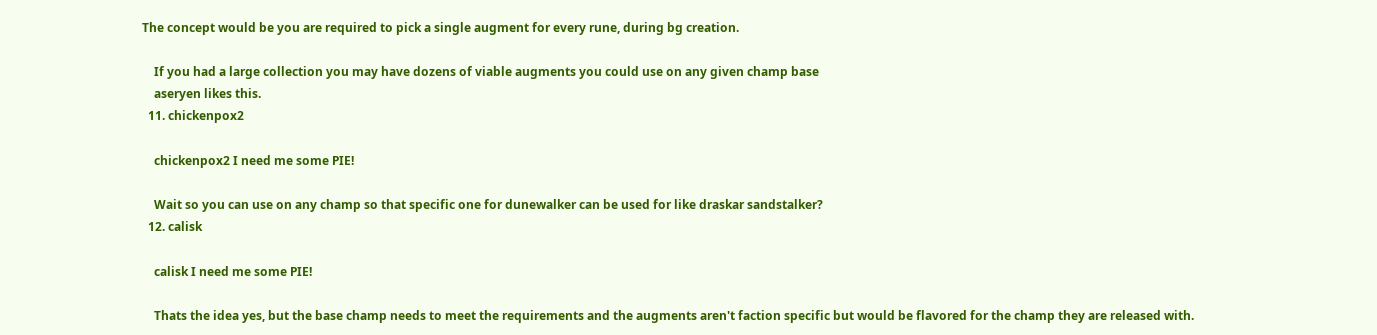The concept would be you are required to pick a single augment for every rune, during bg creation.

    If you had a large collection you may have dozens of viable augments you could use on any given champ base
    aseryen likes this.
  11. chickenpox2

    chickenpox2 I need me some PIE!

    Wait so you can use on any champ so that specific one for dunewalker can be used for like draskar sandstalker?
  12. calisk

    calisk I need me some PIE!

    Thats the idea yes, but the base champ needs to meet the requirements and the augments aren't faction specific but would be flavored for the champ they are released with.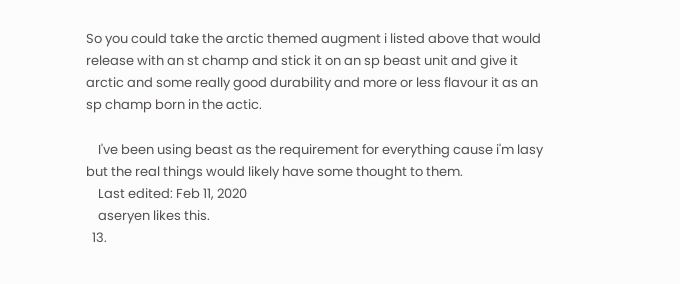So you could take the arctic themed augment i listed above that would release with an st champ and stick it on an sp beast unit and give it arctic and some really good durability and more or less flavour it as an sp champ born in the actic.

    I've been using beast as the requirement for everything cause i'm lasy but the real things would likely have some thought to them.
    Last edited: Feb 11, 2020
    aseryen likes this.
  13.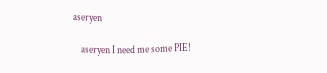aseryen

    aseryen I need me some PIE!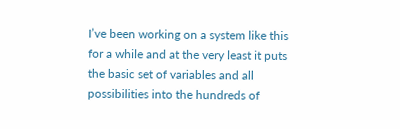I’ve been working on a system like this for a while and at the very least it puts the basic set of variables and all possibilities into the hundreds of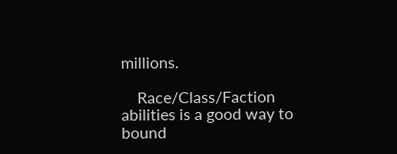millions.

    Race/Class/Faction abilities is a good way to bound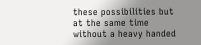these possibilities but at the same time without a heavy handed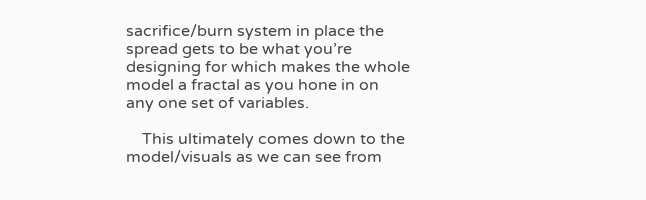sacrifice/burn system in place the spread gets to be what you’re designing for which makes the whole model a fractal as you hone in on any one set of variables.

    This ultimately comes down to the model/visuals as we can see from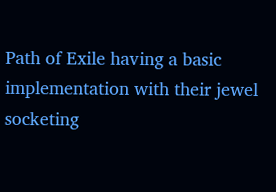Path of Exile having a basic implementation with their jewel socketing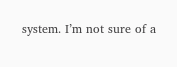system. I’m not sure of a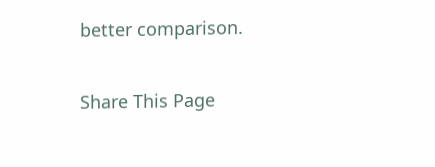better comparison.

Share This Page